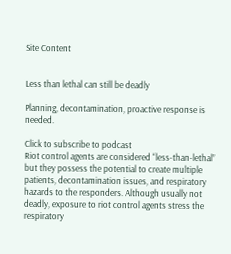Site Content


Less than lethal can still be deadly

Planning, decontamination, proactive response is needed.

Click to subscribe to podcast
Riot control agents are considered “less-than-lethal” but they possess the potential to create multiple patients, decontamination issues, and respiratory hazards to the responders. Although usually not deadly, exposure to riot control agents stress the respiratory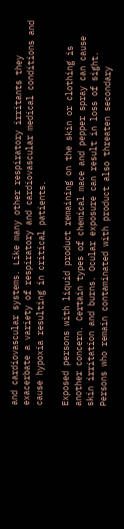and cardiovascular systems. Like many other respiratory irritants they exacerbate a variety of respiratory and cardiovascular medical conditions and cause hypoxia resulting in critical patients.

Exposed persons with liquid product remaining on the skin or clothing is another concern. Certain types of chemical mace and pepper spray can cause skin irritation and burns. Ocular exposure can result in loss of sight.  Persons who remain contaminated with product also threaten secondary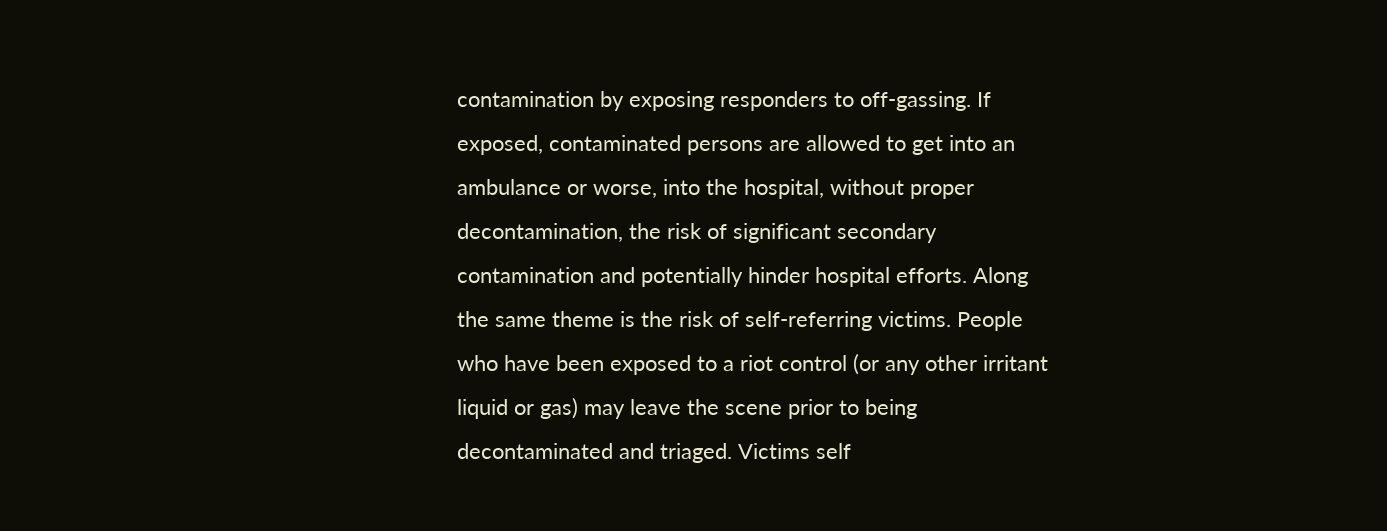contamination by exposing responders to off-gassing. If exposed, contaminated persons are allowed to get into an ambulance or worse, into the hospital, without proper decontamination, the risk of significant secondary contamination and potentially hinder hospital efforts. Along the same theme is the risk of self-referring victims. People who have been exposed to a riot control (or any other irritant liquid or gas) may leave the scene prior to being decontaminated and triaged. Victims self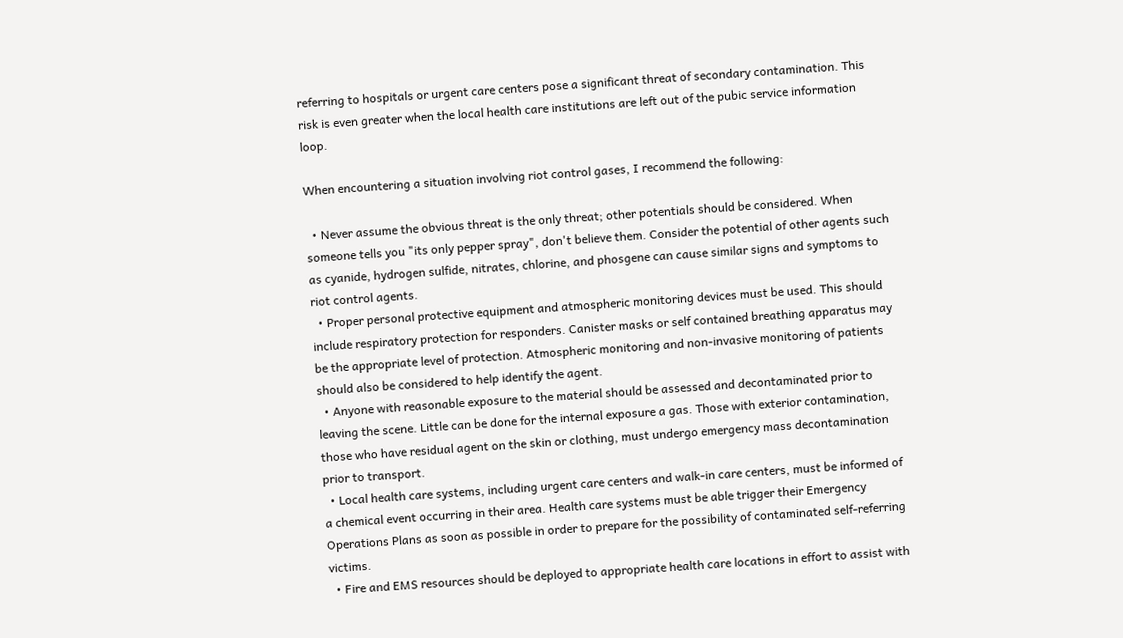referring to hospitals or urgent care centers pose a significant threat of secondary contamination. This risk is even greater when the local health care institutions are left out of the pubic service information loop.

When encountering a situation involving riot control gases, I recommend the following:

  • Never assume the obvious threat is the only threat; other potentials should be considered. When someone tells you "its only pepper spray", don't believe them. Consider the potential of other agents such as cyanide, hydrogen sulfide, nitrates, chlorine, and phosgene can cause similar signs and symptoms to riot control agents.
  • Proper personal protective equipment and atmospheric monitoring devices must be used. This should include respiratory protection for responders. Canister masks or self contained breathing apparatus may be the appropriate level of protection. Atmospheric monitoring and non-invasive monitoring of patients should also be considered to help identify the agent.
  • Anyone with reasonable exposure to the material should be assessed and decontaminated prior to leaving the scene. Little can be done for the internal exposure a gas. Those with exterior contamination, those who have residual agent on the skin or clothing, must undergo emergency mass decontamination prior to transport.
  • Local health care systems, including urgent care centers and walk-in care centers, must be informed of a chemical event occurring in their area. Health care systems must be able trigger their Emergency Operations Plans as soon as possible in order to prepare for the possibility of contaminated self-referring victims.
  • Fire and EMS resources should be deployed to appropriate health care locations in effort to assist with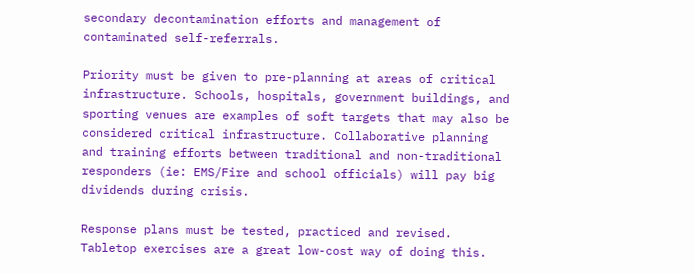secondary decontamination efforts and management of contaminated self-referrals.

Priority must be given to pre-planning at areas of critical infrastructure. Schools, hospitals, government buildings, and sporting venues are examples of soft targets that may also be considered critical infrastructure. Collaborative planning and training efforts between traditional and non-traditional responders (ie: EMS/Fire and school officials) will pay big dividends during crisis.

Response plans must be tested, practiced and revised. Tabletop exercises are a great low-cost way of doing this.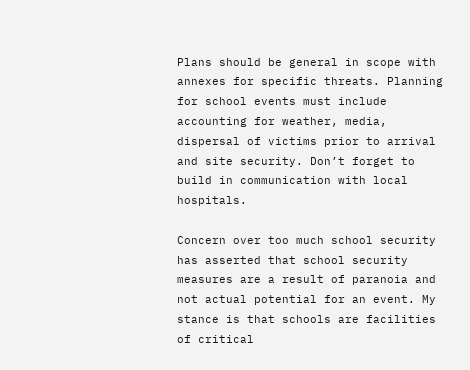Plans should be general in scope with annexes for specific threats. Planning for school events must include accounting for weather, media, dispersal of victims prior to arrival and site security. Don’t forget to build in communication with local hospitals.

Concern over too much school security has asserted that school security measures are a result of paranoia and not actual potential for an event. My stance is that schools are facilities of critical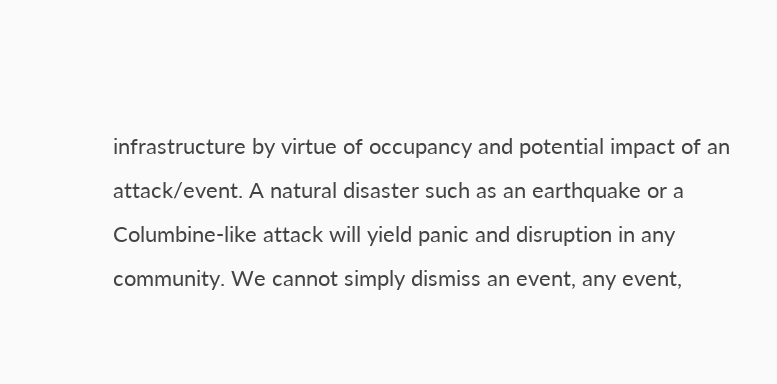infrastructure by virtue of occupancy and potential impact of an attack/event. A natural disaster such as an earthquake or a Columbine-like attack will yield panic and disruption in any community. We cannot simply dismiss an event, any event,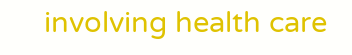involving health care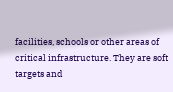facilities, schools or other areas of critical infrastructure. They are soft targets and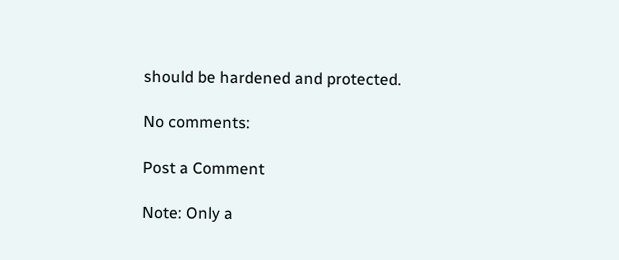should be hardened and protected.

No comments:

Post a Comment

Note: Only a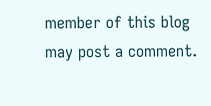member of this blog may post a comment.